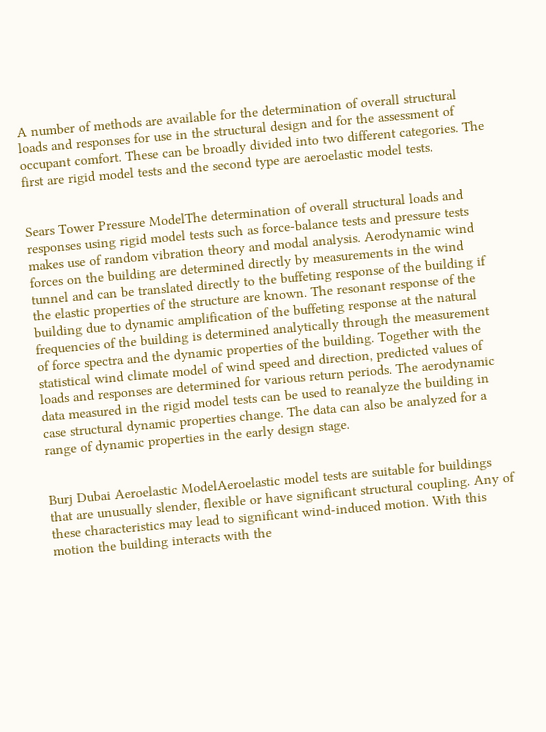A number of methods are available for the determination of overall structural loads and responses for use in the structural design and for the assessment of occupant comfort. These can be broadly divided into two different categories. The first are rigid model tests and the second type are aeroelastic model tests.


Sears Tower Pressure ModelThe determination of overall structural loads and responses using rigid model tests such as force-balance tests and pressure tests makes use of random vibration theory and modal analysis. Aerodynamic wind forces on the building are determined directly by measurements in the wind tunnel and can be translated directly to the buffeting response of the building if the elastic properties of the structure are known. The resonant response of the building due to dynamic amplification of the buffeting response at the natural frequencies of the building is determined analytically through the measurement of force spectra and the dynamic properties of the building. Together with the statistical wind climate model of wind speed and direction, predicted values of loads and responses are determined for various return periods. The aerodynamic data measured in the rigid model tests can be used to reanalyze the building in case structural dynamic properties change. The data can also be analyzed for a range of dynamic properties in the early design stage.


Burj Dubai Aeroelastic ModelAeroelastic model tests are suitable for buildings that are unusually slender, flexible or have significant structural coupling. Any of these characteristics may lead to significant wind-induced motion. With this motion the building interacts with the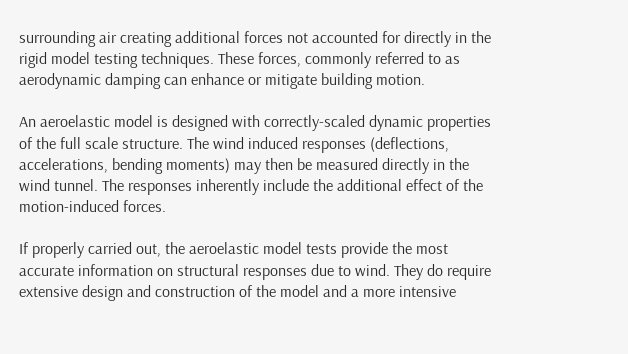surrounding air creating additional forces not accounted for directly in the rigid model testing techniques. These forces, commonly referred to as aerodynamic damping can enhance or mitigate building motion.

An aeroelastic model is designed with correctly-scaled dynamic properties of the full scale structure. The wind induced responses (deflections, accelerations, bending moments) may then be measured directly in the wind tunnel. The responses inherently include the additional effect of the motion-induced forces.

If properly carried out, the aeroelastic model tests provide the most accurate information on structural responses due to wind. They do require extensive design and construction of the model and a more intensive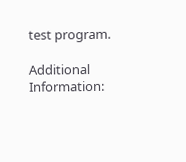test program.

Additional Information: